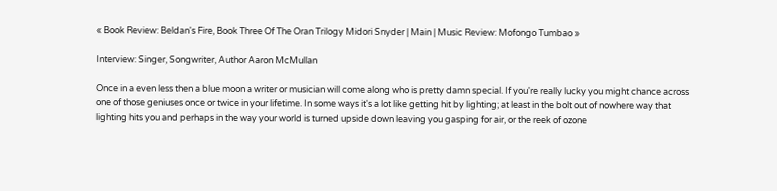« Book Review: Beldan's Fire, Book Three Of The Oran Trilogy Midori Snyder | Main | Music Review: Mofongo Tumbao »

Interview: Singer, Songwriter, Author Aaron McMullan

Once in a even less then a blue moon a writer or musician will come along who is pretty damn special. If you're really lucky you might chance across one of those geniuses once or twice in your lifetime. In some ways it's a lot like getting hit by lighting; at least in the bolt out of nowhere way that lighting hits you and perhaps in the way your world is turned upside down leaving you gasping for air, or the reek of ozone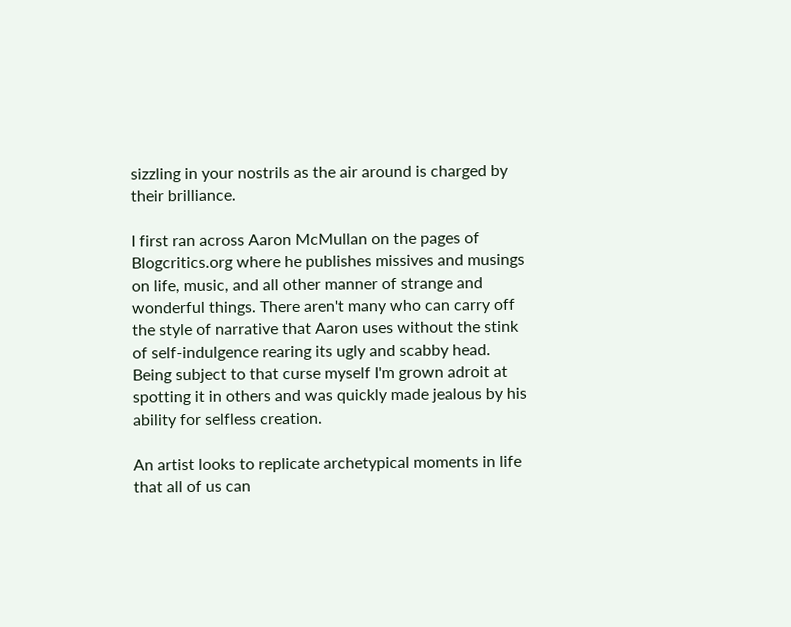sizzling in your nostrils as the air around is charged by their brilliance.

I first ran across Aaron McMullan on the pages of Blogcritics.org where he publishes missives and musings on life, music, and all other manner of strange and wonderful things. There aren't many who can carry off the style of narrative that Aaron uses without the stink of self-indulgence rearing its ugly and scabby head. Being subject to that curse myself I'm grown adroit at spotting it in others and was quickly made jealous by his ability for selfless creation.

An artist looks to replicate archetypical moments in life that all of us can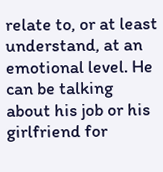relate to, or at least understand, at an emotional level. He can be talking about his job or his girlfriend for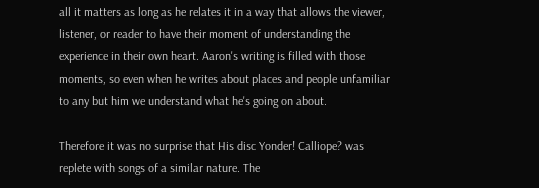all it matters as long as he relates it in a way that allows the viewer, listener, or reader to have their moment of understanding the experience in their own heart. Aaron's writing is filled with those moments, so even when he writes about places and people unfamiliar to any but him we understand what he's going on about.

Therefore it was no surprise that His disc Yonder! Calliope? was replete with songs of a similar nature. The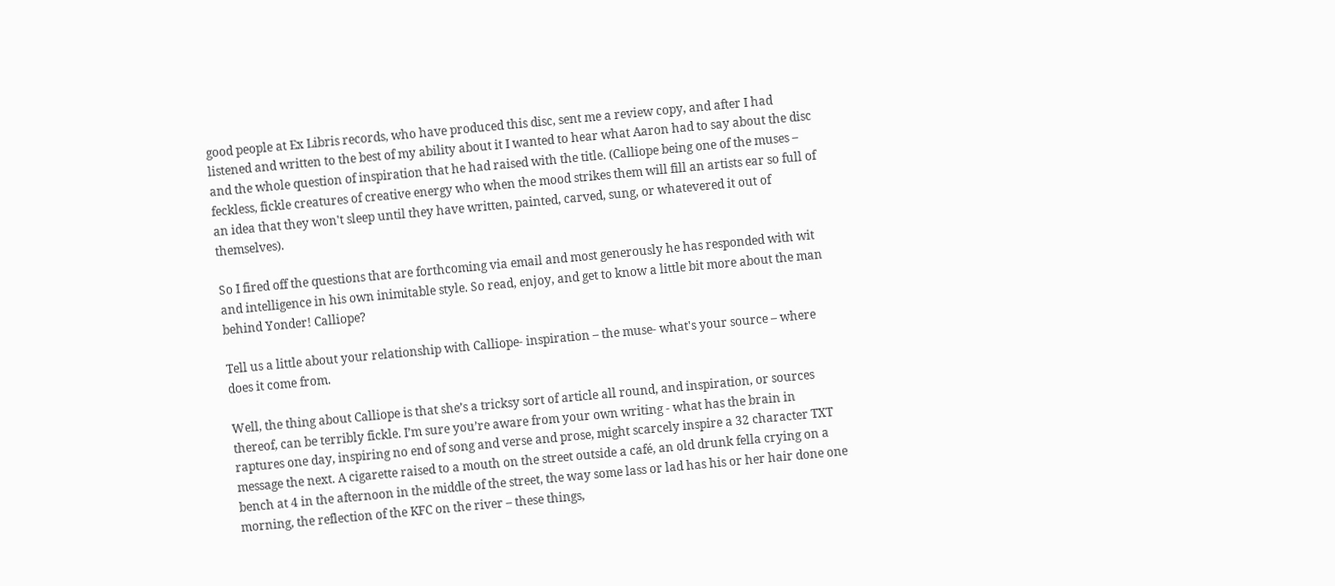good people at Ex Libris records, who have produced this disc, sent me a review copy, and after I had listened and written to the best of my ability about it I wanted to hear what Aaron had to say about the disc and the whole question of inspiration that he had raised with the title. (Calliope being one of the muses – feckless, fickle creatures of creative energy who when the mood strikes them will fill an artists ear so full of an idea that they won't sleep until they have written, painted, carved, sung, or whatevered it out of themselves).

So I fired off the questions that are forthcoming via email and most generously he has responded with wit and intelligence in his own inimitable style. So read, enjoy, and get to know a little bit more about the man behind Yonder! Calliope?

Tell us a little about your relationship with Calliope- inspiration – the muse- what's your source – where does it come from.

Well, the thing about Calliope is that she’s a tricksy sort of article all round, and inspiration, or sources thereof, can be terribly fickle. I’m sure you’re aware from your own writing - what has the brain in raptures one day, inspiring no end of song and verse and prose, might scarcely inspire a 32 character TXT message the next. A cigarette raised to a mouth on the street outside a café, an old drunk fella crying on a bench at 4 in the afternoon in the middle of the street, the way some lass or lad has his or her hair done one morning, the reflection of the KFC on the river – these things,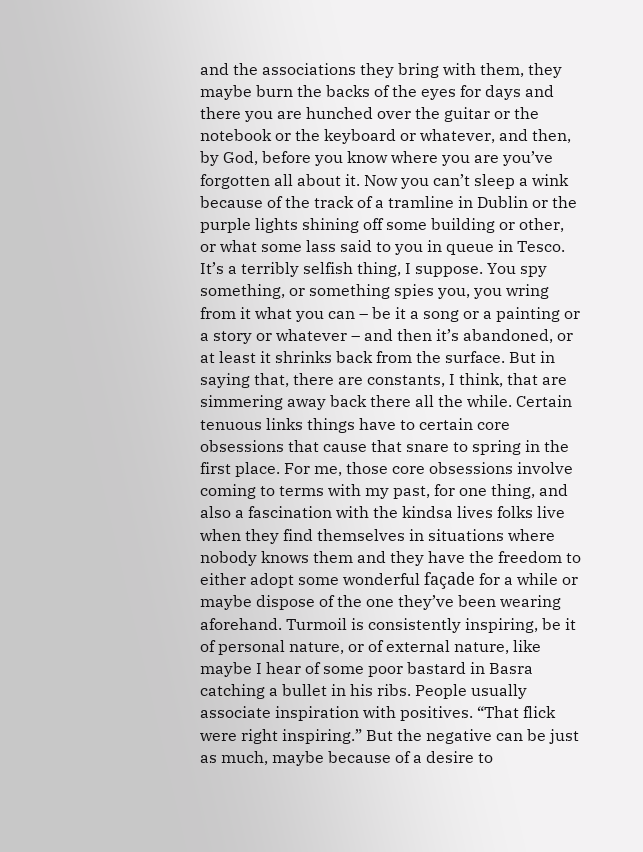and the associations they bring with them, they maybe burn the backs of the eyes for days and there you are hunched over the guitar or the notebook or the keyboard or whatever, and then, by God, before you know where you are you’ve forgotten all about it. Now you can’t sleep a wink because of the track of a tramline in Dublin or the purple lights shining off some building or other, or what some lass said to you in queue in Tesco. It’s a terribly selfish thing, I suppose. You spy something, or something spies you, you wring from it what you can – be it a song or a painting or a story or whatever – and then it’s abandoned, or at least it shrinks back from the surface. But in saying that, there are constants, I think, that are simmering away back there all the while. Certain tenuous links things have to certain core obsessions that cause that snare to spring in the first place. For me, those core obsessions involve coming to terms with my past, for one thing, and also a fascination with the kindsa lives folks live when they find themselves in situations where nobody knows them and they have the freedom to either adopt some wonderful façade for a while or maybe dispose of the one they’ve been wearing aforehand. Turmoil is consistently inspiring, be it of personal nature, or of external nature, like maybe I hear of some poor bastard in Basra catching a bullet in his ribs. People usually associate inspiration with positives. “That flick were right inspiring.” But the negative can be just as much, maybe because of a desire to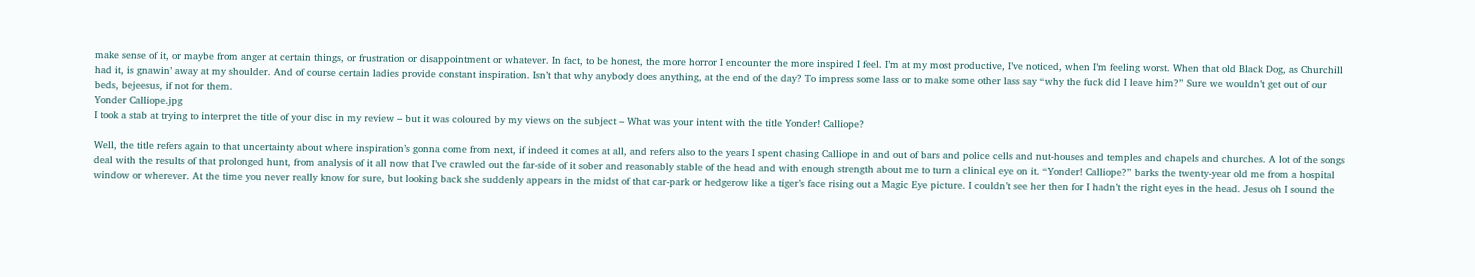make sense of it, or maybe from anger at certain things, or frustration or disappointment or whatever. In fact, to be honest, the more horror I encounter the more inspired I feel. I’m at my most productive, I’ve noticed, when I’m feeling worst. When that old Black Dog, as Churchill had it, is gnawin’ away at my shoulder. And of course certain ladies provide constant inspiration. Isn’t that why anybody does anything, at the end of the day? To impress some lass or to make some other lass say “why the fuck did I leave him?” Sure we wouldn’t get out of our beds, bejeesus, if not for them.
Yonder Calliope.jpg
I took a stab at trying to interpret the title of your disc in my review – but it was coloured by my views on the subject – What was your intent with the title Yonder! Calliope?

Well, the title refers again to that uncertainty about where inspiration’s gonna come from next, if indeed it comes at all, and refers also to the years I spent chasing Calliope in and out of bars and police cells and nut-houses and temples and chapels and churches. A lot of the songs deal with the results of that prolonged hunt, from analysis of it all now that I’ve crawled out the far-side of it sober and reasonably stable of the head and with enough strength about me to turn a clinical eye on it. “Yonder! Calliope?” barks the twenty-year old me from a hospital window or wherever. At the time you never really know for sure, but looking back she suddenly appears in the midst of that car-park or hedgerow like a tiger’s face rising out a Magic Eye picture. I couldn’t see her then for I hadn’t the right eyes in the head. Jesus oh I sound the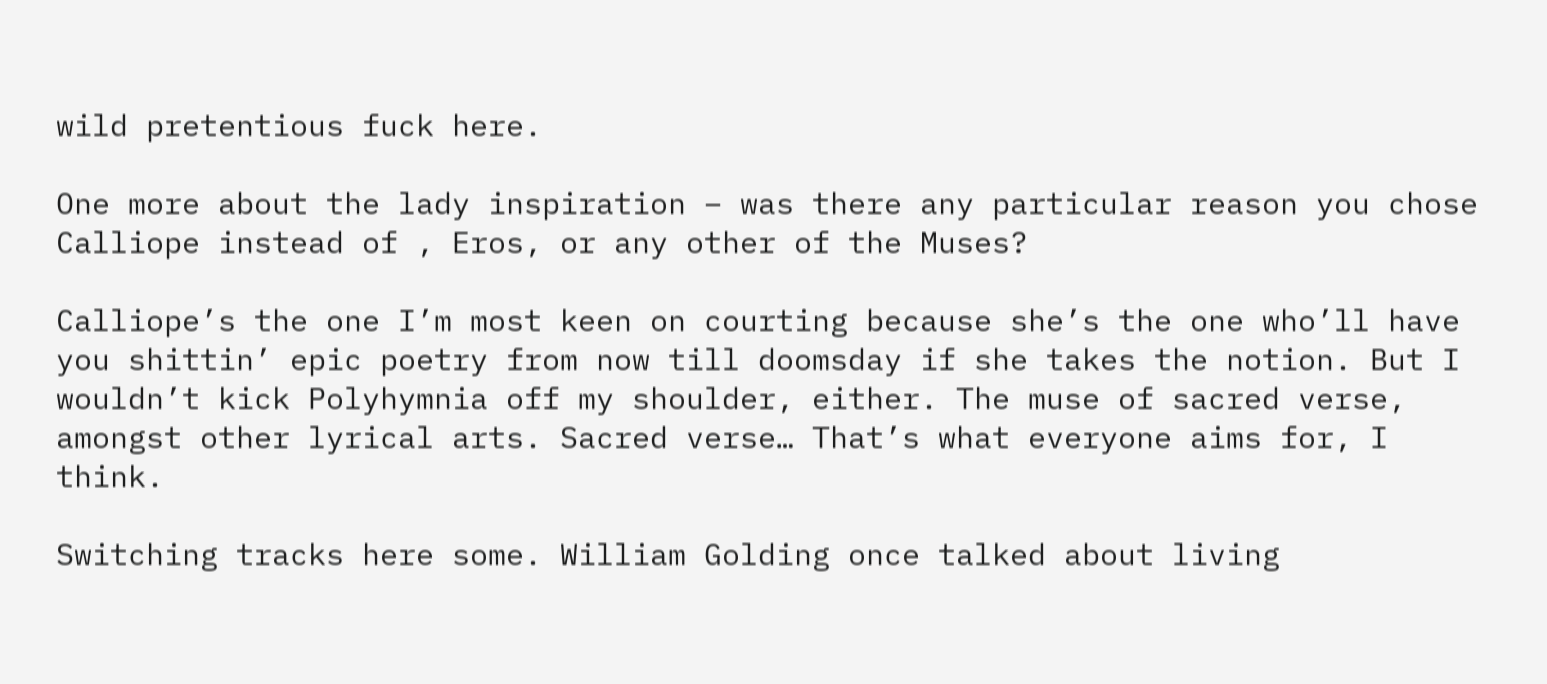wild pretentious fuck here.

One more about the lady inspiration – was there any particular reason you chose Calliope instead of , Eros, or any other of the Muses?

Calliope’s the one I’m most keen on courting because she’s the one who’ll have you shittin’ epic poetry from now till doomsday if she takes the notion. But I wouldn’t kick Polyhymnia off my shoulder, either. The muse of sacred verse, amongst other lyrical arts. Sacred verse… That’s what everyone aims for, I think.

Switching tracks here some. William Golding once talked about living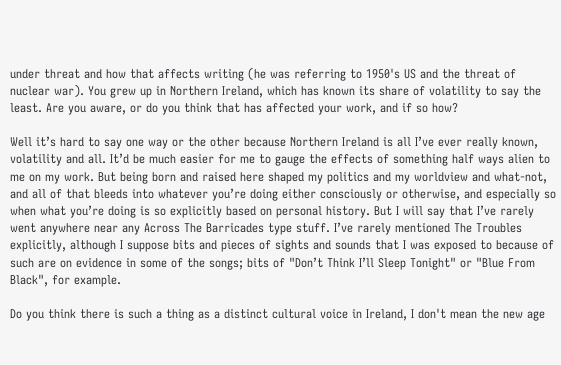under threat and how that affects writing (he was referring to 1950's US and the threat of nuclear war). You grew up in Northern Ireland, which has known its share of volatility to say the least. Are you aware, or do you think that has affected your work, and if so how?

Well it’s hard to say one way or the other because Northern Ireland is all I’ve ever really known, volatility and all. It’d be much easier for me to gauge the effects of something half ways alien to me on my work. But being born and raised here shaped my politics and my worldview and what-not, and all of that bleeds into whatever you’re doing either consciously or otherwise, and especially so when what you’re doing is so explicitly based on personal history. But I will say that I’ve rarely went anywhere near any Across The Barricades type stuff. I’ve rarely mentioned The Troubles explicitly, although I suppose bits and pieces of sights and sounds that I was exposed to because of such are on evidence in some of the songs; bits of "Don’t Think I’ll Sleep Tonight" or "Blue From Black", for example.

Do you think there is such a thing as a distinct cultural voice in Ireland, I don't mean the new age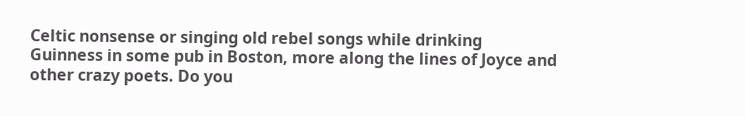Celtic nonsense or singing old rebel songs while drinking Guinness in some pub in Boston, more along the lines of Joyce and other crazy poets. Do you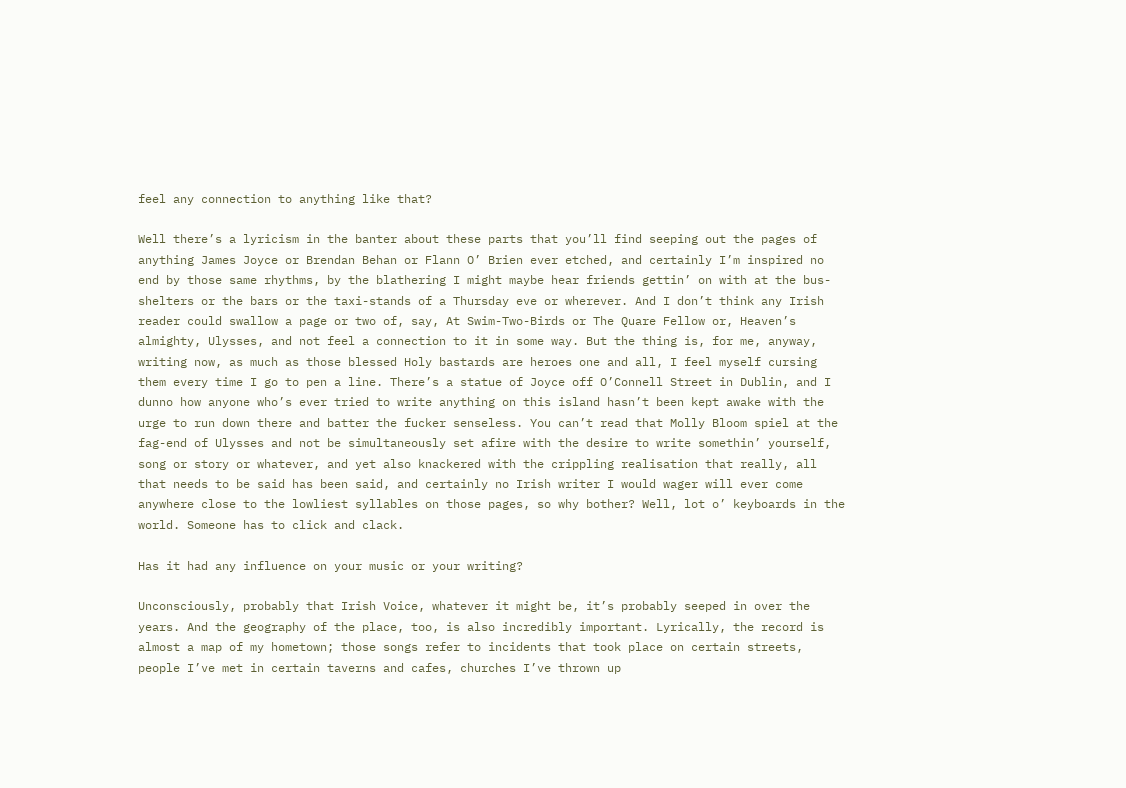feel any connection to anything like that?

Well there’s a lyricism in the banter about these parts that you’ll find seeping out the pages of anything James Joyce or Brendan Behan or Flann O’ Brien ever etched, and certainly I’m inspired no end by those same rhythms, by the blathering I might maybe hear friends gettin’ on with at the bus-shelters or the bars or the taxi-stands of a Thursday eve or wherever. And I don’t think any Irish reader could swallow a page or two of, say, At Swim-Two-Birds or The Quare Fellow or, Heaven’s almighty, Ulysses, and not feel a connection to it in some way. But the thing is, for me, anyway, writing now, as much as those blessed Holy bastards are heroes one and all, I feel myself cursing them every time I go to pen a line. There’s a statue of Joyce off O’Connell Street in Dublin, and I dunno how anyone who’s ever tried to write anything on this island hasn’t been kept awake with the urge to run down there and batter the fucker senseless. You can’t read that Molly Bloom spiel at the fag-end of Ulysses and not be simultaneously set afire with the desire to write somethin’ yourself, song or story or whatever, and yet also knackered with the crippling realisation that really, all that needs to be said has been said, and certainly no Irish writer I would wager will ever come anywhere close to the lowliest syllables on those pages, so why bother? Well, lot o’ keyboards in the world. Someone has to click and clack.

Has it had any influence on your music or your writing?

Unconsciously, probably that Irish Voice, whatever it might be, it’s probably seeped in over the years. And the geography of the place, too, is also incredibly important. Lyrically, the record is almost a map of my hometown; those songs refer to incidents that took place on certain streets, people I’ve met in certain taverns and cafes, churches I’ve thrown up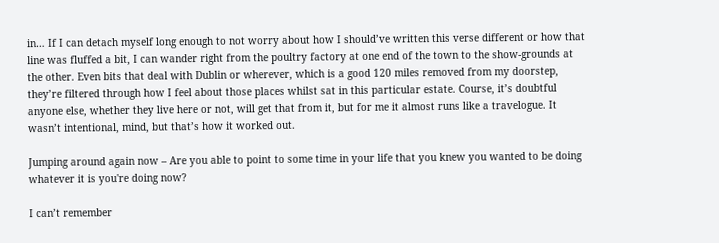in… If I can detach myself long enough to not worry about how I should’ve written this verse different or how that line was fluffed a bit, I can wander right from the poultry factory at one end of the town to the show-grounds at the other. Even bits that deal with Dublin or wherever, which is a good 120 miles removed from my doorstep, they’re filtered through how I feel about those places whilst sat in this particular estate. Course, it’s doubtful anyone else, whether they live here or not, will get that from it, but for me it almost runs like a travelogue. It wasn’t intentional, mind, but that’s how it worked out.

Jumping around again now – Are you able to point to some time in your life that you knew you wanted to be doing whatever it is you're doing now?

I can’t remember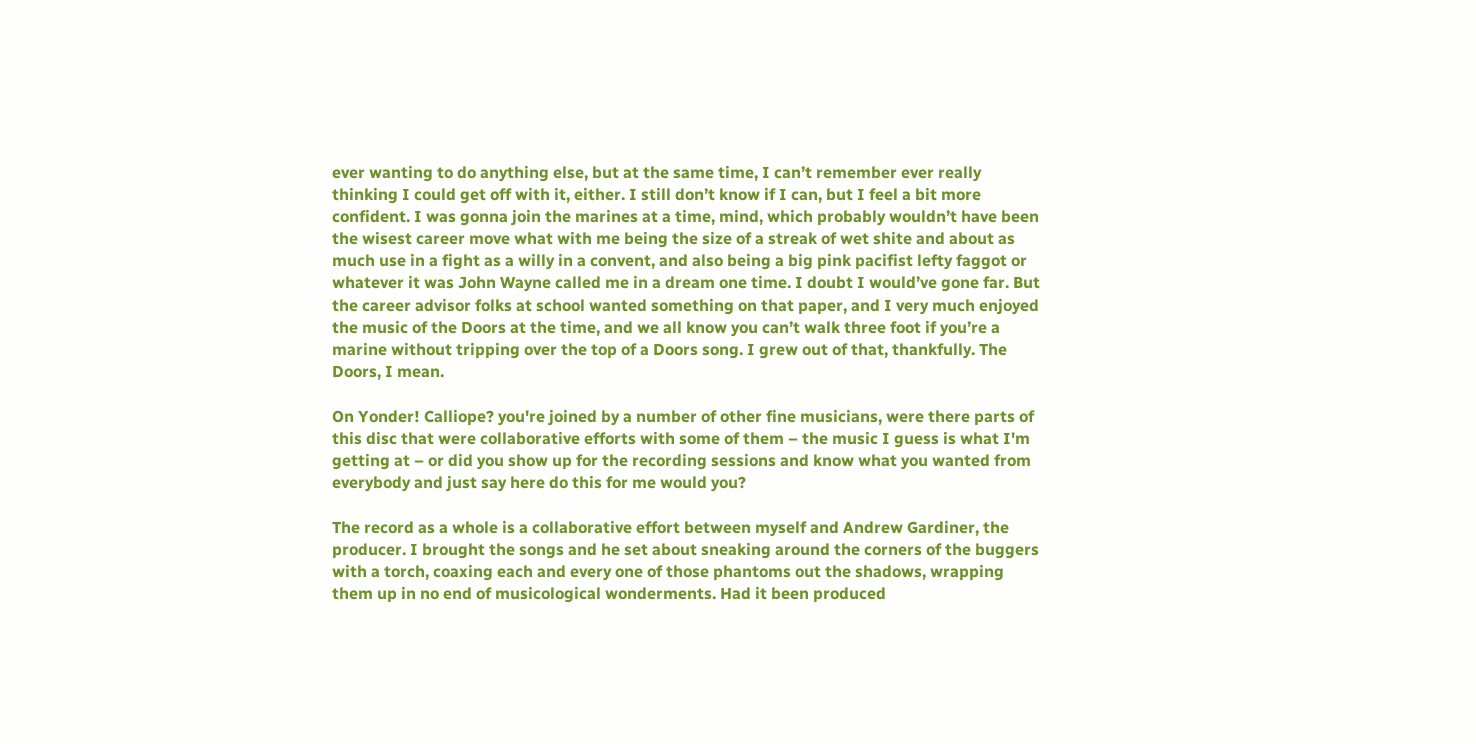ever wanting to do anything else, but at the same time, I can’t remember ever really thinking I could get off with it, either. I still don’t know if I can, but I feel a bit more confident. I was gonna join the marines at a time, mind, which probably wouldn’t have been the wisest career move what with me being the size of a streak of wet shite and about as much use in a fight as a willy in a convent, and also being a big pink pacifist lefty faggot or whatever it was John Wayne called me in a dream one time. I doubt I would’ve gone far. But the career advisor folks at school wanted something on that paper, and I very much enjoyed the music of the Doors at the time, and we all know you can’t walk three foot if you’re a marine without tripping over the top of a Doors song. I grew out of that, thankfully. The Doors, I mean.

On Yonder! Calliope? you're joined by a number of other fine musicians, were there parts of this disc that were collaborative efforts with some of them – the music I guess is what I'm getting at – or did you show up for the recording sessions and know what you wanted from everybody and just say here do this for me would you?

The record as a whole is a collaborative effort between myself and Andrew Gardiner, the producer. I brought the songs and he set about sneaking around the corners of the buggers with a torch, coaxing each and every one of those phantoms out the shadows, wrapping them up in no end of musicological wonderments. Had it been produced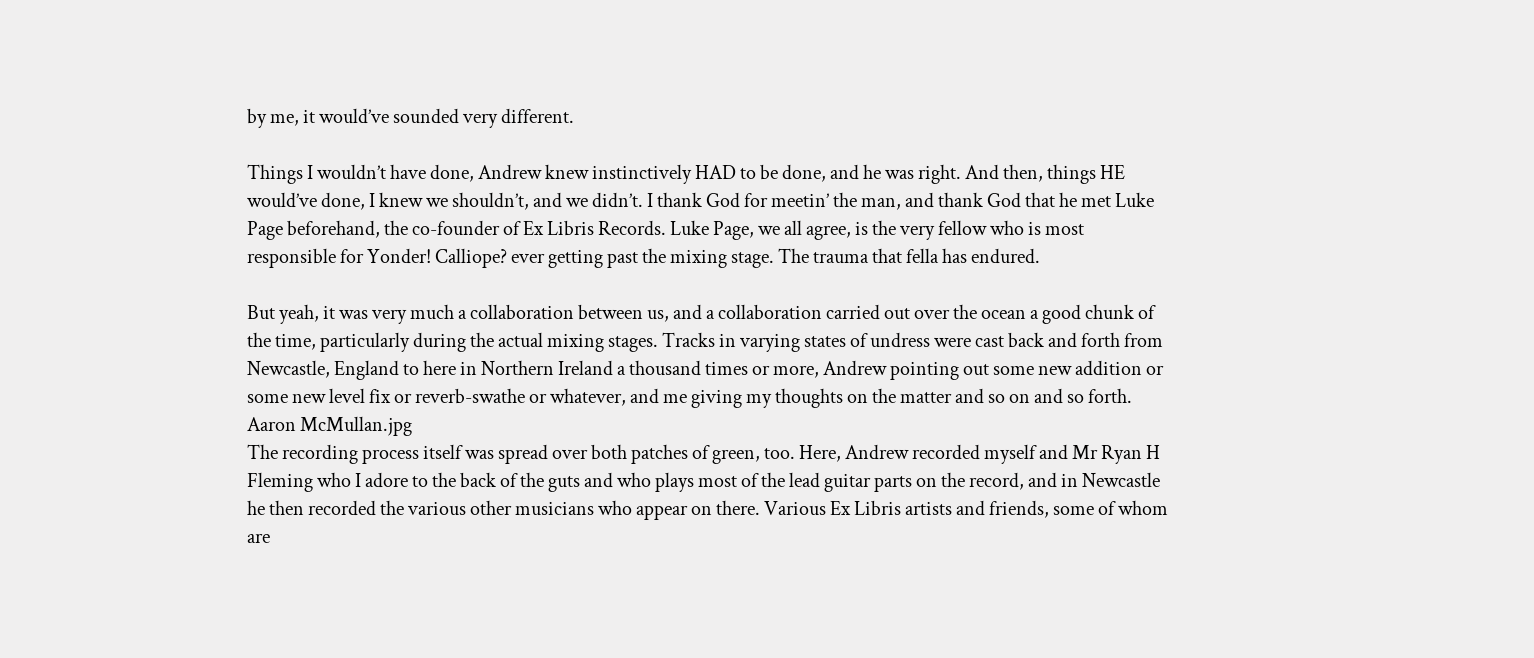by me, it would’ve sounded very different.

Things I wouldn’t have done, Andrew knew instinctively HAD to be done, and he was right. And then, things HE would’ve done, I knew we shouldn’t, and we didn’t. I thank God for meetin’ the man, and thank God that he met Luke Page beforehand, the co-founder of Ex Libris Records. Luke Page, we all agree, is the very fellow who is most responsible for Yonder! Calliope? ever getting past the mixing stage. The trauma that fella has endured.

But yeah, it was very much a collaboration between us, and a collaboration carried out over the ocean a good chunk of the time, particularly during the actual mixing stages. Tracks in varying states of undress were cast back and forth from Newcastle, England to here in Northern Ireland a thousand times or more, Andrew pointing out some new addition or some new level fix or reverb-swathe or whatever, and me giving my thoughts on the matter and so on and so forth.
Aaron McMullan.jpg
The recording process itself was spread over both patches of green, too. Here, Andrew recorded myself and Mr Ryan H Fleming who I adore to the back of the guts and who plays most of the lead guitar parts on the record, and in Newcastle he then recorded the various other musicians who appear on there. Various Ex Libris artists and friends, some of whom are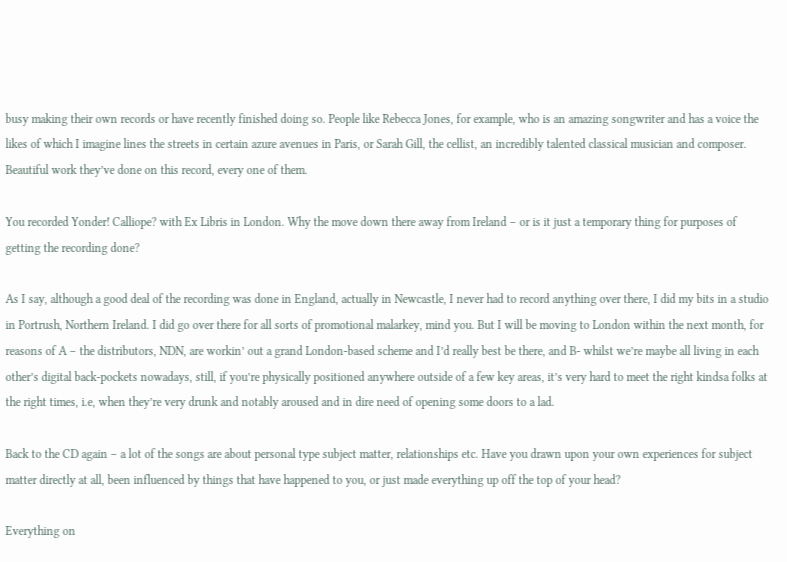busy making their own records or have recently finished doing so. People like Rebecca Jones, for example, who is an amazing songwriter and has a voice the likes of which I imagine lines the streets in certain azure avenues in Paris, or Sarah Gill, the cellist, an incredibly talented classical musician and composer. Beautiful work they’ve done on this record, every one of them.

You recorded Yonder! Calliope? with Ex Libris in London. Why the move down there away from Ireland – or is it just a temporary thing for purposes of getting the recording done?

As I say, although a good deal of the recording was done in England, actually in Newcastle, I never had to record anything over there, I did my bits in a studio in Portrush, Northern Ireland. I did go over there for all sorts of promotional malarkey, mind you. But I will be moving to London within the next month, for reasons of A – the distributors, NDN, are workin’ out a grand London-based scheme and I’d really best be there, and B- whilst we’re maybe all living in each other’s digital back-pockets nowadays, still, if you’re physically positioned anywhere outside of a few key areas, it’s very hard to meet the right kindsa folks at the right times, i.e, when they’re very drunk and notably aroused and in dire need of opening some doors to a lad.

Back to the CD again – a lot of the songs are about personal type subject matter, relationships etc. Have you drawn upon your own experiences for subject matter directly at all, been influenced by things that have happened to you, or just made everything up off the top of your head?

Everything on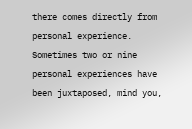there comes directly from personal experience. Sometimes two or nine personal experiences have been juxtaposed, mind you,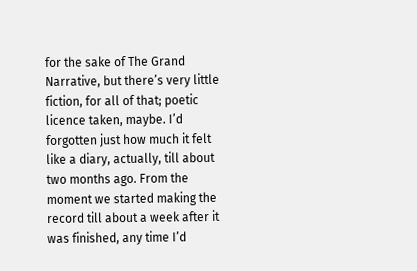for the sake of The Grand Narrative, but there’s very little fiction, for all of that; poetic licence taken, maybe. I’d forgotten just how much it felt like a diary, actually, till about two months ago. From the moment we started making the record till about a week after it was finished, any time I’d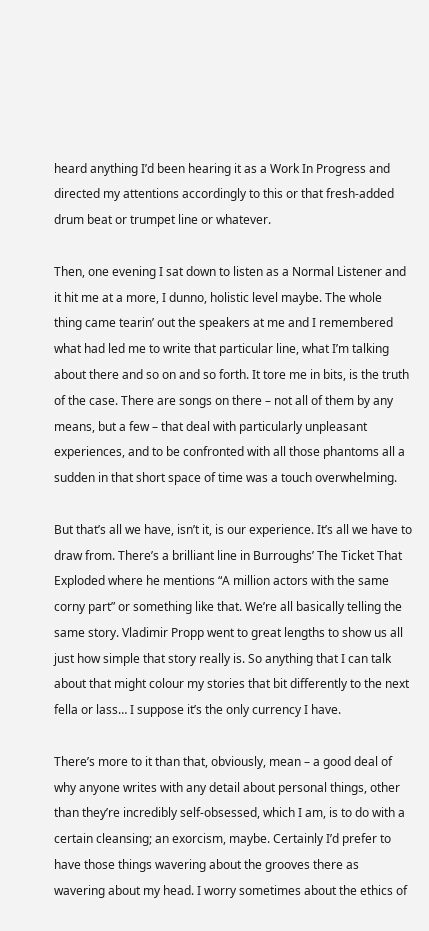heard anything I’d been hearing it as a Work In Progress and directed my attentions accordingly to this or that fresh-added drum beat or trumpet line or whatever.

Then, one evening I sat down to listen as a Normal Listener and it hit me at a more, I dunno, holistic level maybe. The whole thing came tearin’ out the speakers at me and I remembered what had led me to write that particular line, what I’m talking about there and so on and so forth. It tore me in bits, is the truth of the case. There are songs on there – not all of them by any means, but a few – that deal with particularly unpleasant experiences, and to be confronted with all those phantoms all a sudden in that short space of time was a touch overwhelming.

But that’s all we have, isn’t it, is our experience. It’s all we have to draw from. There’s a brilliant line in Burroughs’ The Ticket That Exploded where he mentions “A million actors with the same corny part” or something like that. We’re all basically telling the same story. Vladimir Propp went to great lengths to show us all just how simple that story really is. So anything that I can talk about that might colour my stories that bit differently to the next fella or lass… I suppose it’s the only currency I have.

There’s more to it than that, obviously, mean – a good deal of why anyone writes with any detail about personal things, other than they’re incredibly self-obsessed, which I am, is to do with a certain cleansing; an exorcism, maybe. Certainly I’d prefer to have those things wavering about the grooves there as wavering about my head. I worry sometimes about the ethics of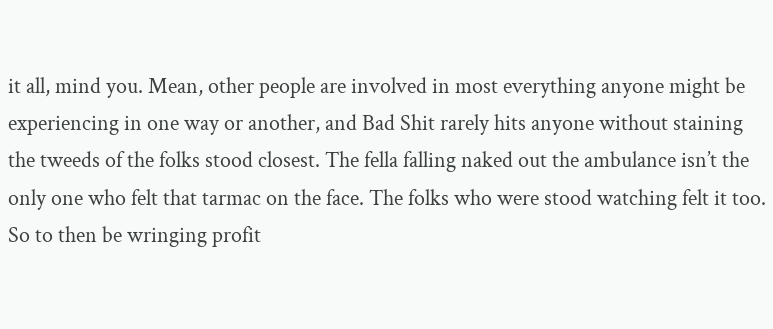it all, mind you. Mean, other people are involved in most everything anyone might be experiencing in one way or another, and Bad Shit rarely hits anyone without staining the tweeds of the folks stood closest. The fella falling naked out the ambulance isn’t the only one who felt that tarmac on the face. The folks who were stood watching felt it too. So to then be wringing profit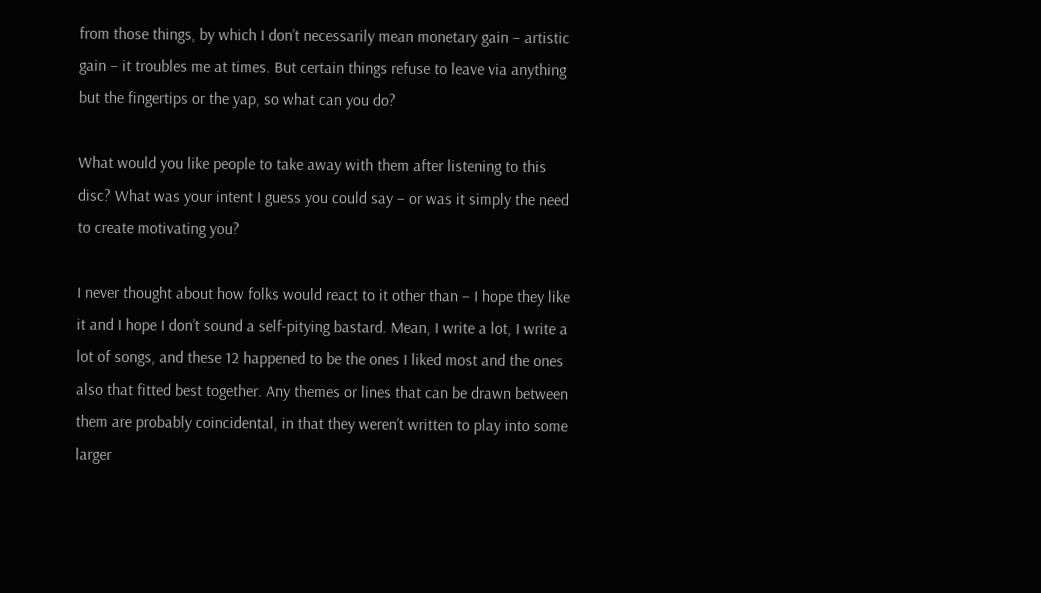from those things, by which I don’t necessarily mean monetary gain – artistic gain – it troubles me at times. But certain things refuse to leave via anything but the fingertips or the yap, so what can you do?

What would you like people to take away with them after listening to this disc? What was your intent I guess you could say – or was it simply the need to create motivating you?

I never thought about how folks would react to it other than – I hope they like it and I hope I don’t sound a self-pitying bastard. Mean, I write a lot, I write a lot of songs, and these 12 happened to be the ones I liked most and the ones also that fitted best together. Any themes or lines that can be drawn between them are probably coincidental, in that they weren’t written to play into some larger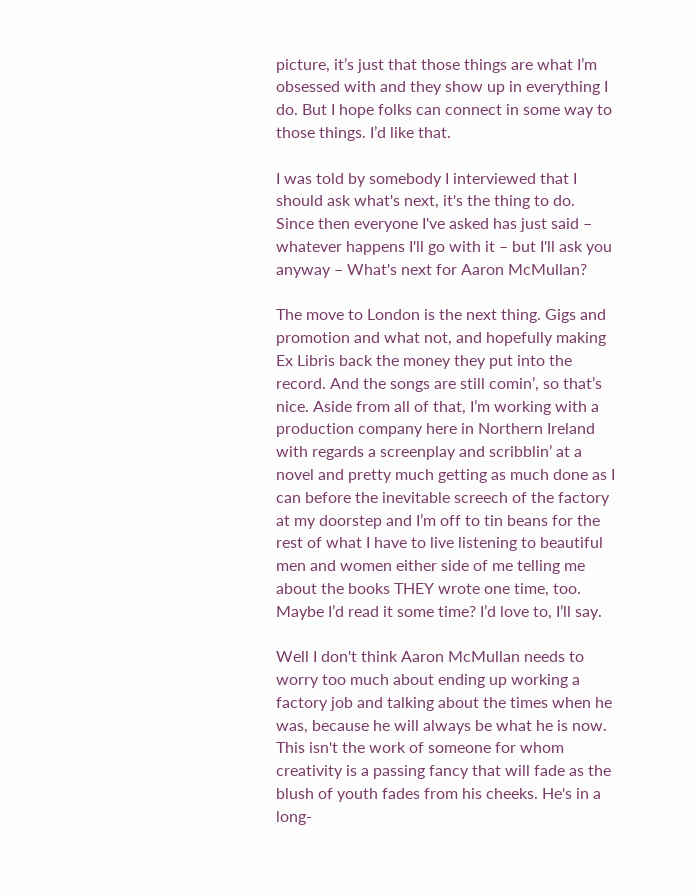picture, it’s just that those things are what I’m obsessed with and they show up in everything I do. But I hope folks can connect in some way to those things. I’d like that.

I was told by somebody I interviewed that I should ask what's next, it's the thing to do. Since then everyone I've asked has just said – whatever happens I'll go with it – but I'll ask you anyway – What's next for Aaron McMullan?

The move to London is the next thing. Gigs and promotion and what not, and hopefully making Ex Libris back the money they put into the record. And the songs are still comin’, so that’s nice. Aside from all of that, I’m working with a production company here in Northern Ireland with regards a screenplay and scribblin’ at a novel and pretty much getting as much done as I can before the inevitable screech of the factory at my doorstep and I’m off to tin beans for the rest of what I have to live listening to beautiful men and women either side of me telling me about the books THEY wrote one time, too. Maybe I’d read it some time? I’d love to, I’ll say.

Well I don't think Aaron McMullan needs to worry too much about ending up working a factory job and talking about the times when he was, because he will always be what he is now. This isn't the work of someone for whom creativity is a passing fancy that will fade as the blush of youth fades from his cheeks. He's in a long-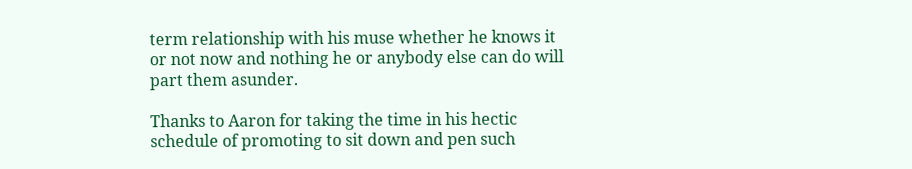term relationship with his muse whether he knows it or not now and nothing he or anybody else can do will part them asunder.

Thanks to Aaron for taking the time in his hectic schedule of promoting to sit down and pen such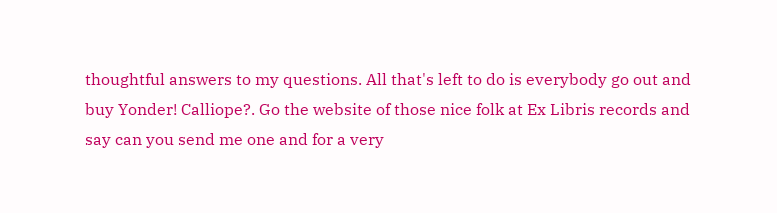thoughtful answers to my questions. All that's left to do is everybody go out and buy Yonder! Calliope?. Go the website of those nice folk at Ex Libris records and say can you send me one and for a very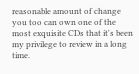reasonable amount of change you too can own one of the most exquisite CDs that it's been my privilege to review in a long time.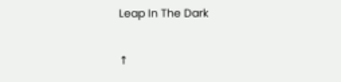Leap In The Dark

↑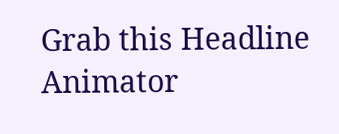Grab this Headline Animator